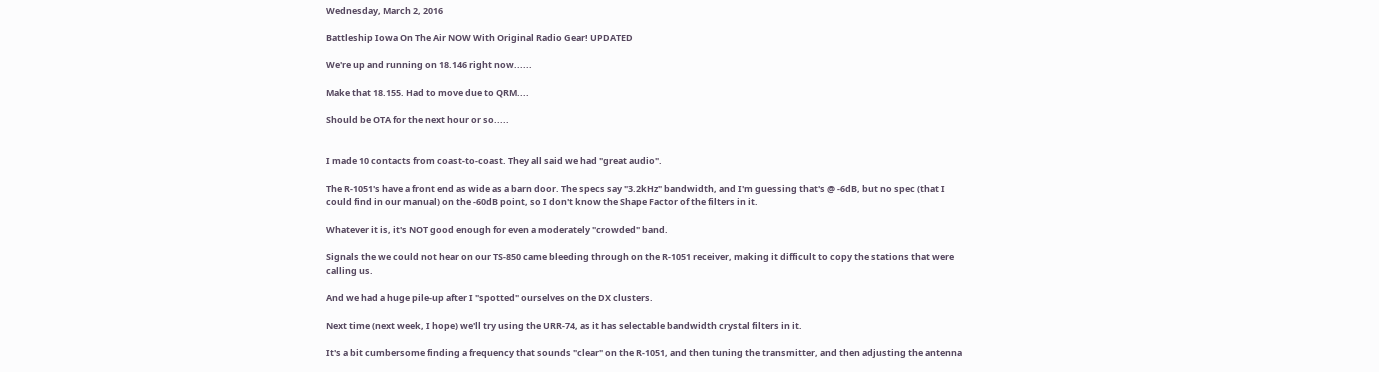Wednesday, March 2, 2016

Battleship Iowa On The Air NOW With Original Radio Gear! UPDATED

We're up and running on 18.146 right now......

Make that 18.155. Had to move due to QRM....

Should be OTA for the next hour or so.....


I made 10 contacts from coast-to-coast. They all said we had "great audio".

The R-1051's have a front end as wide as a barn door. The specs say "3.2kHz" bandwidth, and I'm guessing that's @ -6dB, but no spec (that I could find in our manual) on the -60dB point, so I don't know the Shape Factor of the filters in it.

Whatever it is, it's NOT good enough for even a moderately "crowded" band.

Signals the we could not hear on our TS-850 came bleeding through on the R-1051 receiver, making it difficult to copy the stations that were calling us.

And we had a huge pile-up after I "spotted" ourselves on the DX clusters.

Next time (next week, I hope) we'll try using the URR-74, as it has selectable bandwidth crystal filters in it.

It's a bit cumbersome finding a frequency that sounds "clear" on the R-1051, and then tuning the transmitter, and then adjusting the antenna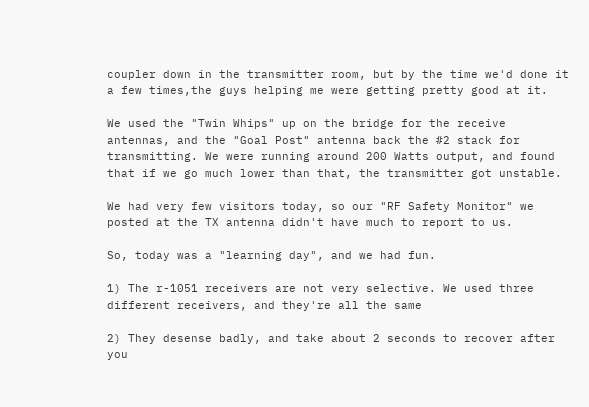coupler down in the transmitter room, but by the time we'd done it a few times,the guys helping me were getting pretty good at it.

We used the "Twin Whips" up on the bridge for the receive antennas, and the "Goal Post" antenna back the #2 stack for transmitting. We were running around 200 Watts output, and found that if we go much lower than that, the transmitter got unstable.

We had very few visitors today, so our "RF Safety Monitor" we posted at the TX antenna didn't have much to report to us.

So, today was a "learning day", and we had fun.

1) The r-1051 receivers are not very selective. We used three different receivers, and they're all the same

2) They desense badly, and take about 2 seconds to recover after you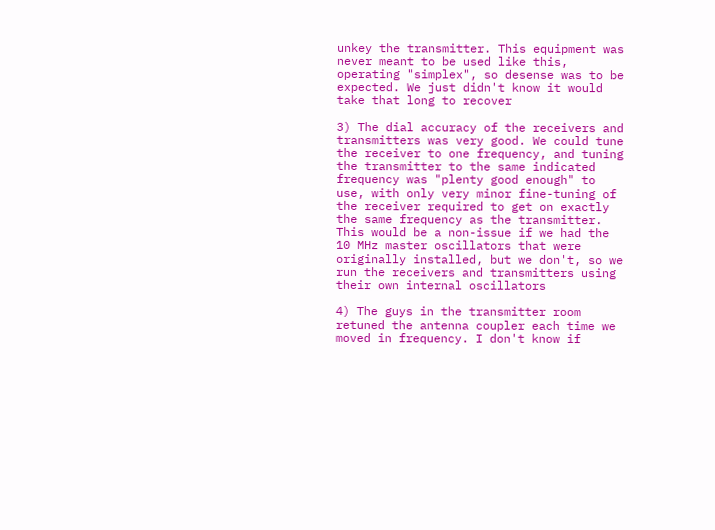unkey the transmitter. This equipment was never meant to be used like this, operating "simplex", so desense was to be expected. We just didn't know it would take that long to recover

3) The dial accuracy of the receivers and transmitters was very good. We could tune the receiver to one frequency, and tuning the transmitter to the same indicated frequency was "plenty good enough" to use, with only very minor fine-tuning of the receiver required to get on exactly the same frequency as the transmitter. This would be a non-issue if we had the 10 MHz master oscillators that were originally installed, but we don't, so we run the receivers and transmitters using their own internal oscillators

4) The guys in the transmitter room retuned the antenna coupler each time we moved in frequency. I don't know if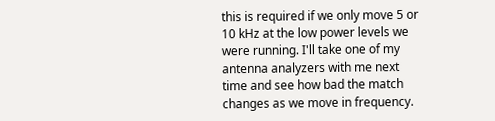this is required if we only move 5 or 10 kHz at the low power levels we were running. I'll take one of my antenna analyzers with me next time and see how bad the match changes as we move in frequency.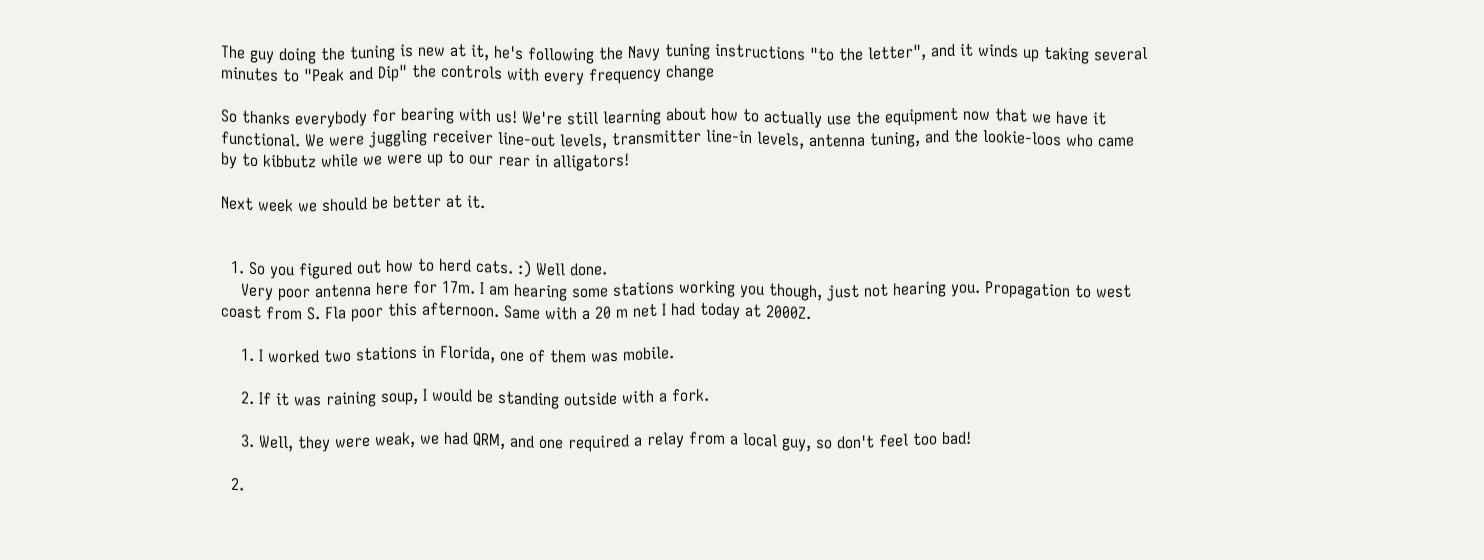The guy doing the tuning is new at it, he's following the Navy tuning instructions "to the letter", and it winds up taking several minutes to "Peak and Dip" the controls with every frequency change

So thanks everybody for bearing with us! We're still learning about how to actually use the equipment now that we have it functional. We were juggling receiver line-out levels, transmitter line-in levels, antenna tuning, and the lookie-loos who came by to kibbutz while we were up to our rear in alligators!

Next week we should be better at it.


  1. So you figured out how to herd cats. :) Well done.
    Very poor antenna here for 17m. I am hearing some stations working you though, just not hearing you. Propagation to west coast from S. Fla poor this afternoon. Same with a 20 m net I had today at 2000Z.

    1. I worked two stations in Florida, one of them was mobile.

    2. If it was raining soup, I would be standing outside with a fork.

    3. Well, they were weak, we had QRM, and one required a relay from a local guy, so don't feel too bad!

  2.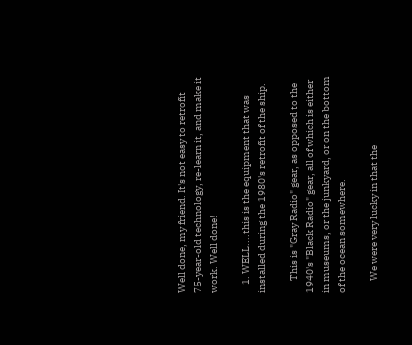Well done, my friend. It's not easy to retrofit 75-year-old technology, re-learn it, and make it work. Well done!

    1. WELL....this is the equipment that was installed during the 1980's retrofit of the ship.

      This is "Gray Radio" gear, as opposed to the 1940's "Black Radio" gear, all of which is either in museums, or the junkyard, or on the bottom of the ocean somewhere.

      We were very lucky in that the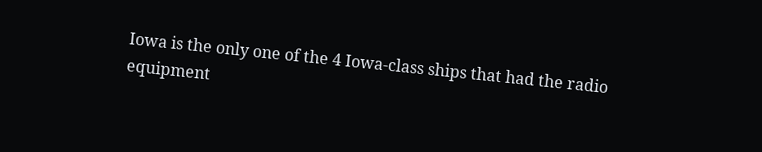Iowa is the only one of the 4 Iowa-class ships that had the radio equipment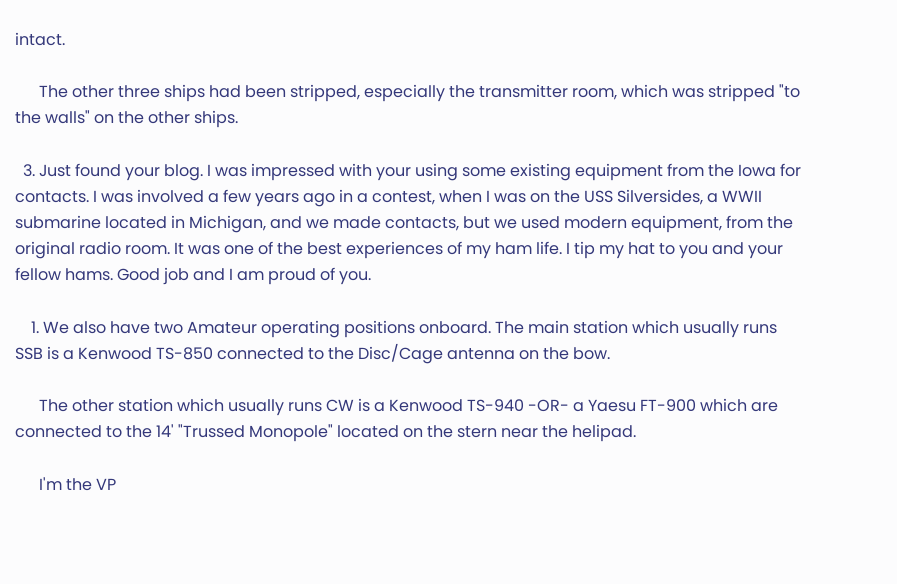intact.

      The other three ships had been stripped, especially the transmitter room, which was stripped "to the walls" on the other ships.

  3. Just found your blog. I was impressed with your using some existing equipment from the Iowa for contacts. I was involved a few years ago in a contest, when I was on the USS Silversides, a WWII submarine located in Michigan, and we made contacts, but we used modern equipment, from the original radio room. It was one of the best experiences of my ham life. I tip my hat to you and your fellow hams. Good job and I am proud of you.

    1. We also have two Amateur operating positions onboard. The main station which usually runs SSB is a Kenwood TS-850 connected to the Disc/Cage antenna on the bow.

      The other station which usually runs CW is a Kenwood TS-940 -OR- a Yaesu FT-900 which are connected to the 14' "Trussed Monopole" located on the stern near the helipad.

      I'm the VP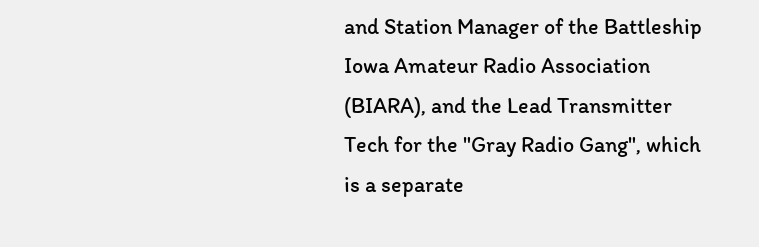and Station Manager of the Battleship Iowa Amateur Radio Association (BIARA), and the Lead Transmitter Tech for the "Gray Radio Gang", which is a separate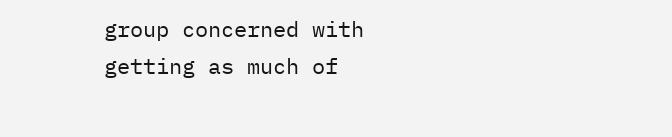group concerned with getting as much of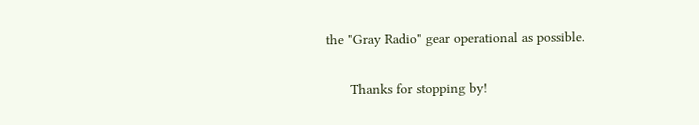the "Gray Radio" gear operational as possible.

      Thanks for stopping by!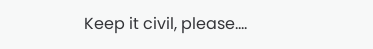Keep it civil, please....